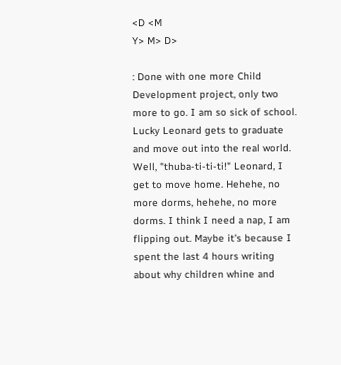<D <M
Y> M> D>

: Done with one more Child Development project, only two more to go. I am so sick of school. Lucky Leonard gets to graduate and move out into the real world. Well, "thuba-ti-ti-ti!" Leonard, I get to move home. Hehehe, no more dorms, hehehe, no more dorms. I think I need a nap, I am flipping out. Maybe it's because I spent the last 4 hours writing about why children whine and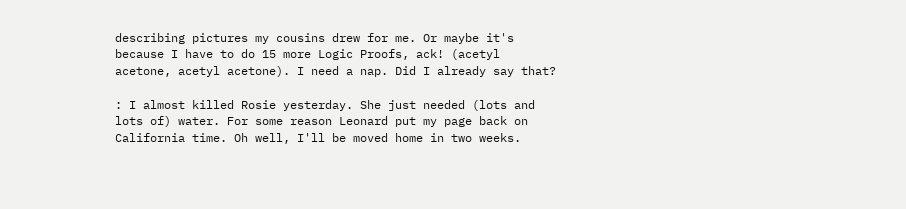describing pictures my cousins drew for me. Or maybe it's because I have to do 15 more Logic Proofs, ack! (acetyl acetone, acetyl acetone). I need a nap. Did I already say that?

: I almost killed Rosie yesterday. She just needed (lots and lots of) water. For some reason Leonard put my page back on California time. Oh well, I'll be moved home in two weeks.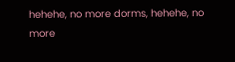hehehe, no more dorms, hehehe, no more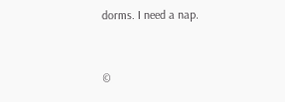dorms. I need a nap.


©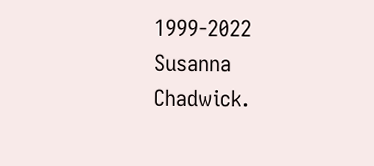1999-2022 Susanna Chadwick.